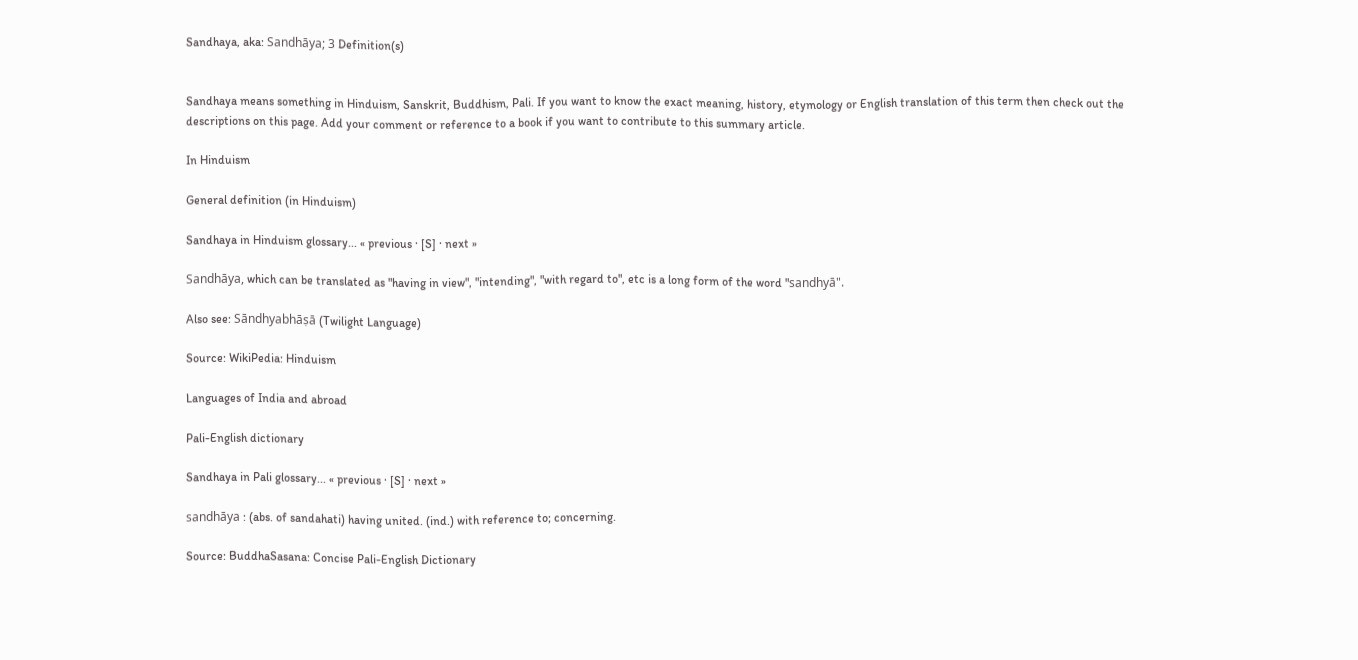Sandhaya, aka: Sandhāya; 3 Definition(s)


Sandhaya means something in Hinduism, Sanskrit, Buddhism, Pali. If you want to know the exact meaning, history, etymology or English translation of this term then check out the descriptions on this page. Add your comment or reference to a book if you want to contribute to this summary article.

In Hinduism

General definition (in Hinduism)

Sandhaya in Hinduism glossary... « previous · [S] · next »

Sandhāya, which can be translated as "having in view", "intending", "with regard to", etc is a long form of the word "sandhyā".

Also see: Sāndhyabhāṣā (Twilight Language)

Source: WikiPedia: Hinduism

Languages of India and abroad

Pali-English dictionary

Sandhaya in Pali glossary... « previous · [S] · next »

sandhāya : (abs. of sandahati) having united. (ind.) with reference to; concerning.

Source: BuddhaSasana: Concise Pali-English Dictionary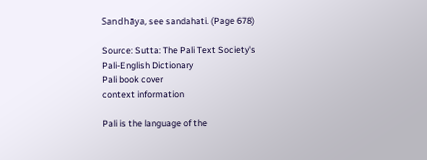Sandhāya, see sandahati. (Page 678)

Source: Sutta: The Pali Text Society's Pali-English Dictionary
Pali book cover
context information

Pali is the language of the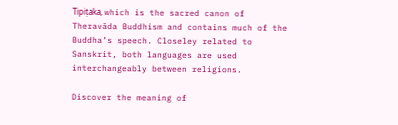Tipiṭaka, which is the sacred canon of Theravāda Buddhism and contains much of the Buddha’s speech. Closeley related to Sanskrit, both languages are used interchangeably between religions.

Discover the meaning of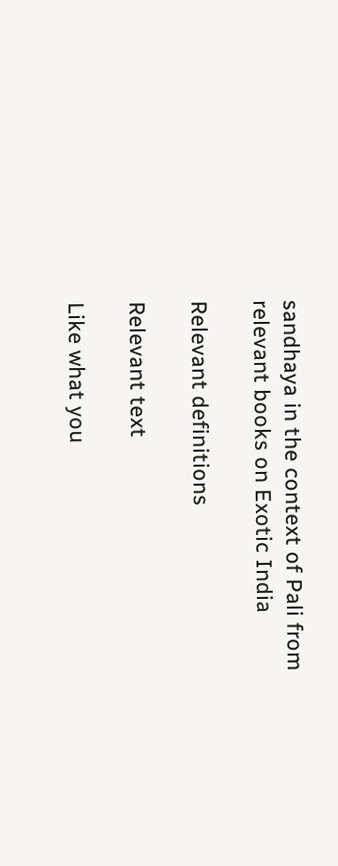sandhaya in the context of Pali from relevant books on Exotic India

Relevant definitions

Relevant text

Like what you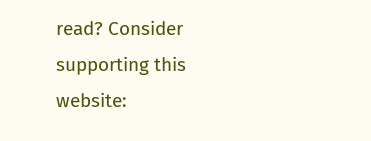read? Consider supporting this website: